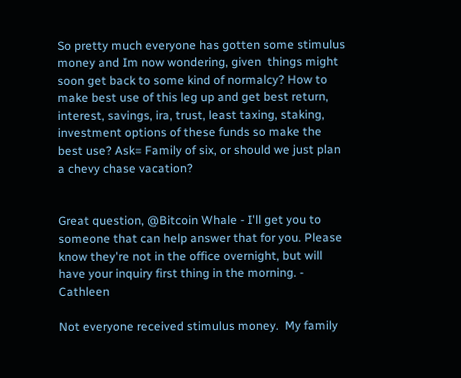So pretty much everyone has gotten some stimulus money and Im now wondering, given  things might soon get back to some kind of normalcy? How to make best use of this leg up and get best return, interest, savings, ira, trust, least taxing, staking, investment options of these funds so make the best use? Ask= Family of six, or should we just plan a chevy chase vacation?


Great question, @Bitcoin Whale - I'll get you to someone that can help answer that for you. Please know they're not in the office overnight, but will have your inquiry first thing in the morning. - Cathleen

Not everyone received stimulus money.  My family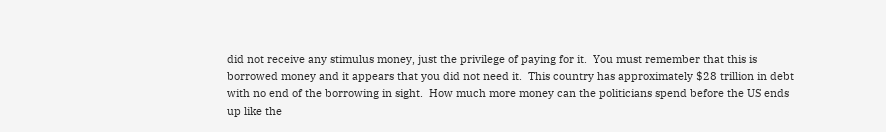did not receive any stimulus money, just the privilege of paying for it.  You must remember that this is borrowed money and it appears that you did not need it.  This country has approximately $28 trillion in debt with no end of the borrowing in sight.  How much more money can the politicians spend before the US ends up like the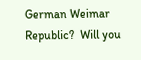German Weimar Republic?  Will you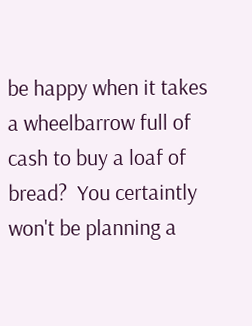be happy when it takes a wheelbarrow full of cash to buy a loaf of bread?  You certaintly won't be planning a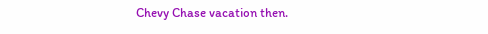Chevy Chase vacation then.